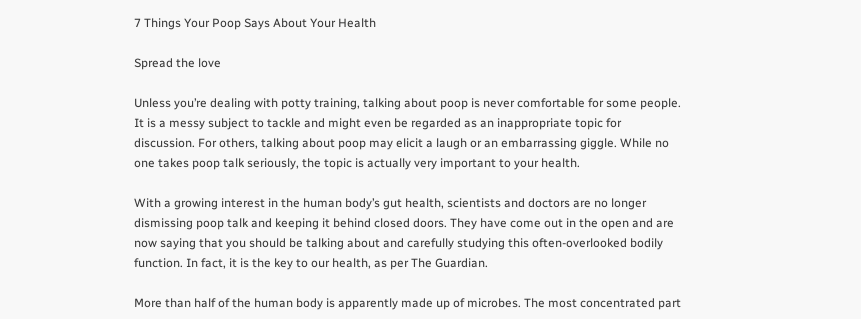7 Things Your Poop Says About Your Health

Spread the love

Unless you’re dealing with potty training, talking about poop is never comfortable for some people. It is a messy subject to tackle and might even be regarded as an inappropriate topic for discussion. For others, talking about poop may elicit a laugh or an embarrassing giggle. While no one takes poop talk seriously, the topic is actually very important to your health.

With a growing interest in the human body’s gut health, scientists and doctors are no longer dismissing poop talk and keeping it behind closed doors. They have come out in the open and are now saying that you should be talking about and carefully studying this often-overlooked bodily function. In fact, it is the key to our health, as per The Guardian.

More than half of the human body is apparently made up of microbes. The most concentrated part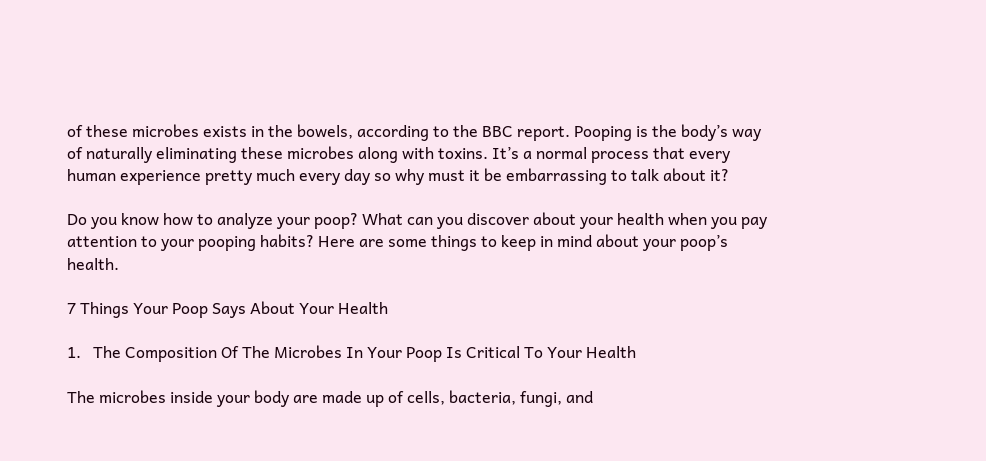of these microbes exists in the bowels, according to the BBC report. Pooping is the body’s way of naturally eliminating these microbes along with toxins. It’s a normal process that every human experience pretty much every day so why must it be embarrassing to talk about it?

Do you know how to analyze your poop? What can you discover about your health when you pay attention to your pooping habits? Here are some things to keep in mind about your poop’s health.

7 Things Your Poop Says About Your Health

1.   The Composition Of The Microbes In Your Poop Is Critical To Your Health

The microbes inside your body are made up of cells, bacteria, fungi, and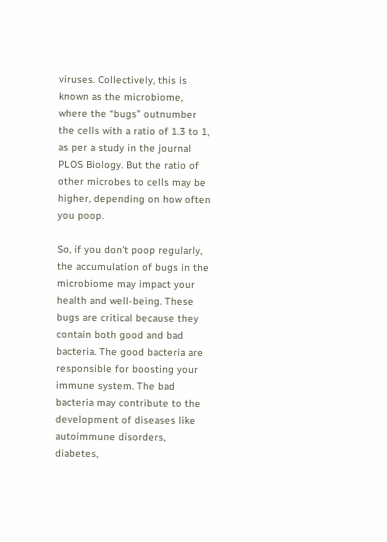viruses. Collectively, this is known as the microbiome, where the “bugs” outnumber the cells with a ratio of 1.3 to 1, as per a study in the journal PLOS Biology. But the ratio of other microbes to cells may be higher, depending on how often you poop.

So, if you don’t poop regularly, the accumulation of bugs in the microbiome may impact your health and well-being. These bugs are critical because they contain both good and bad bacteria. The good bacteria are responsible for boosting your immune system. The bad bacteria may contribute to the development of diseases like autoimmune disorders, diabetes,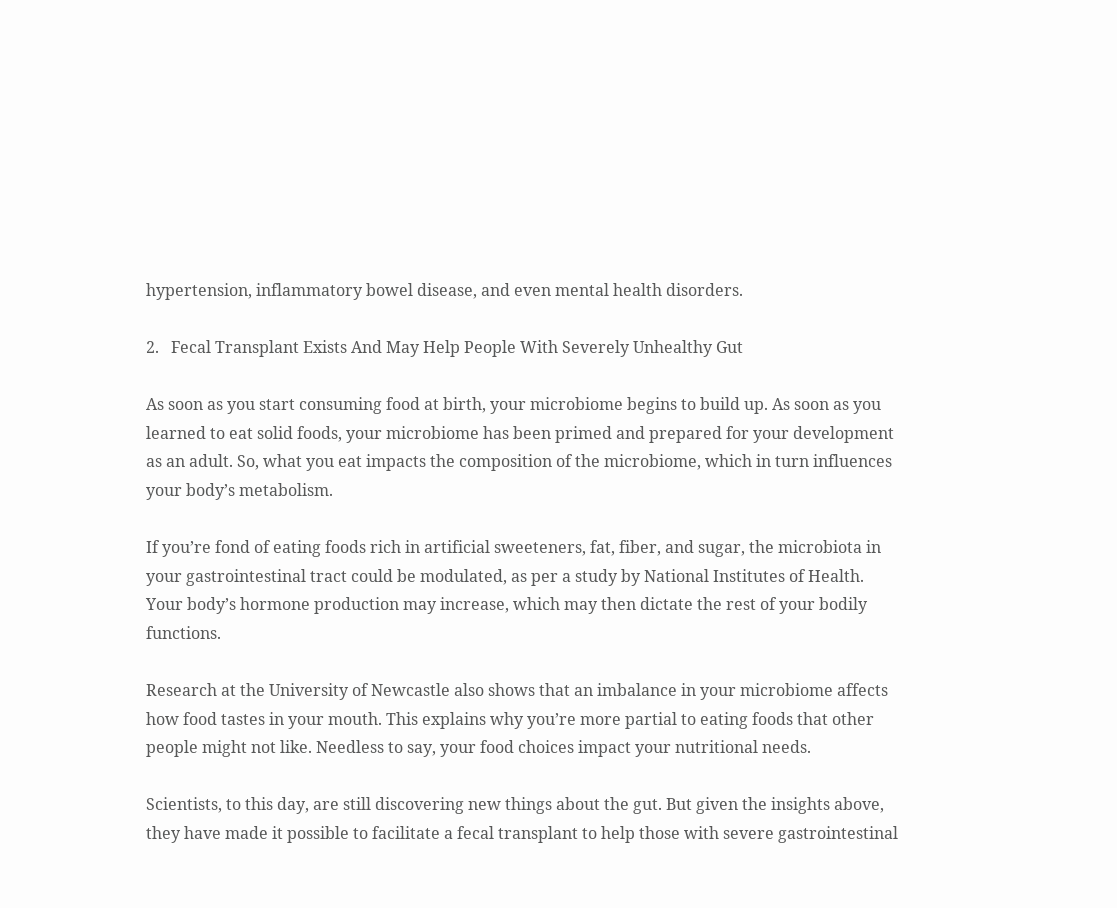hypertension, inflammatory bowel disease, and even mental health disorders.

2.   Fecal Transplant Exists And May Help People With Severely Unhealthy Gut

As soon as you start consuming food at birth, your microbiome begins to build up. As soon as you learned to eat solid foods, your microbiome has been primed and prepared for your development as an adult. So, what you eat impacts the composition of the microbiome, which in turn influences your body’s metabolism.

If you’re fond of eating foods rich in artificial sweeteners, fat, fiber, and sugar, the microbiota in your gastrointestinal tract could be modulated, as per a study by National Institutes of Health. Your body’s hormone production may increase, which may then dictate the rest of your bodily functions.

Research at the University of Newcastle also shows that an imbalance in your microbiome affects how food tastes in your mouth. This explains why you’re more partial to eating foods that other people might not like. Needless to say, your food choices impact your nutritional needs.

Scientists, to this day, are still discovering new things about the gut. But given the insights above, they have made it possible to facilitate a fecal transplant to help those with severe gastrointestinal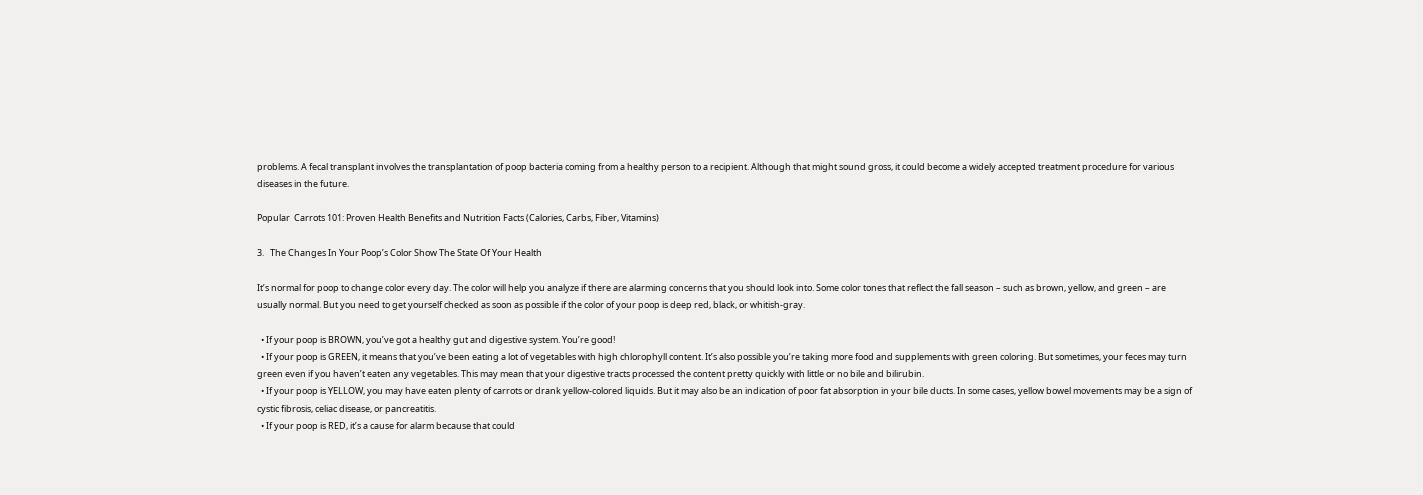problems. A fecal transplant involves the transplantation of poop bacteria coming from a healthy person to a recipient. Although that might sound gross, it could become a widely accepted treatment procedure for various diseases in the future.

Popular  Carrots 101: Proven Health Benefits and Nutrition Facts (Calories, Carbs, Fiber, Vitamins)

3.   The Changes In Your Poop’s Color Show The State Of Your Health

It’s normal for poop to change color every day. The color will help you analyze if there are alarming concerns that you should look into. Some color tones that reflect the fall season – such as brown, yellow, and green – are usually normal. But you need to get yourself checked as soon as possible if the color of your poop is deep red, black, or whitish-gray.

  • If your poop is BROWN, you’ve got a healthy gut and digestive system. You’re good!
  • If your poop is GREEN, it means that you’ve been eating a lot of vegetables with high chlorophyll content. It’s also possible you’re taking more food and supplements with green coloring. But sometimes, your feces may turn green even if you haven’t eaten any vegetables. This may mean that your digestive tracts processed the content pretty quickly with little or no bile and bilirubin.
  • If your poop is YELLOW, you may have eaten plenty of carrots or drank yellow-colored liquids. But it may also be an indication of poor fat absorption in your bile ducts. In some cases, yellow bowel movements may be a sign of cystic fibrosis, celiac disease, or pancreatitis.
  • If your poop is RED, it’s a cause for alarm because that could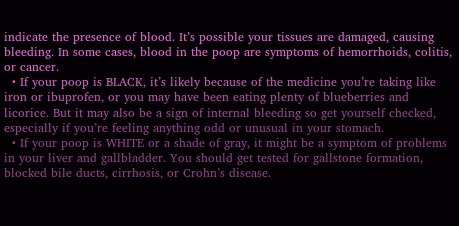indicate the presence of blood. It’s possible your tissues are damaged, causing bleeding. In some cases, blood in the poop are symptoms of hemorrhoids, colitis, or cancer.
  • If your poop is BLACK, it’s likely because of the medicine you’re taking like iron or ibuprofen, or you may have been eating plenty of blueberries and licorice. But it may also be a sign of internal bleeding so get yourself checked, especially if you’re feeling anything odd or unusual in your stomach.
  • If your poop is WHITE or a shade of gray, it might be a symptom of problems in your liver and gallbladder. You should get tested for gallstone formation, blocked bile ducts, cirrhosis, or Crohn’s disease.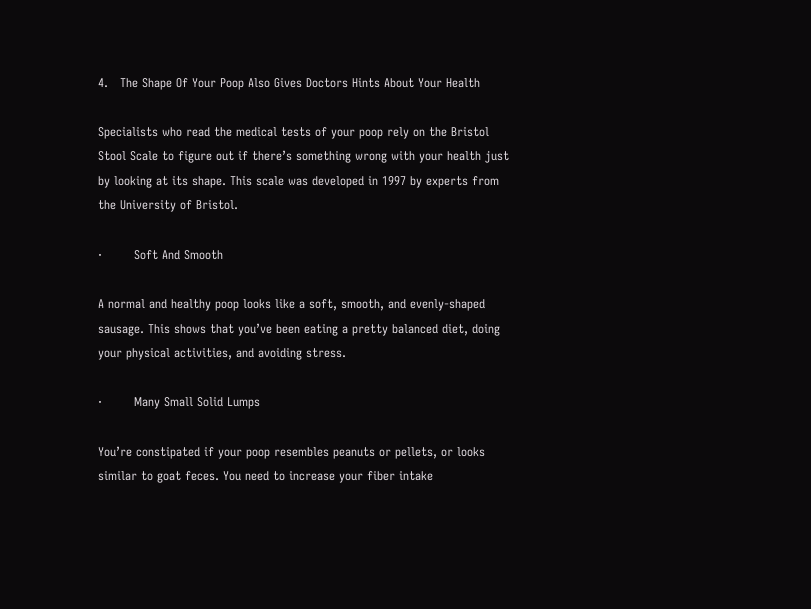4.   The Shape Of Your Poop Also Gives Doctors Hints About Your Health

Specialists who read the medical tests of your poop rely on the Bristol Stool Scale to figure out if there’s something wrong with your health just by looking at its shape. This scale was developed in 1997 by experts from the University of Bristol.

·        Soft And Smooth

A normal and healthy poop looks like a soft, smooth, and evenly-shaped sausage. This shows that you’ve been eating a pretty balanced diet, doing your physical activities, and avoiding stress.

·        Many Small Solid Lumps

You’re constipated if your poop resembles peanuts or pellets, or looks similar to goat feces. You need to increase your fiber intake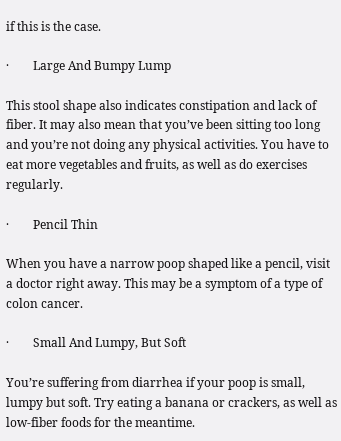if this is the case.

·        Large And Bumpy Lump

This stool shape also indicates constipation and lack of fiber. It may also mean that you’ve been sitting too long and you’re not doing any physical activities. You have to eat more vegetables and fruits, as well as do exercises regularly.

·        Pencil Thin

When you have a narrow poop shaped like a pencil, visit a doctor right away. This may be a symptom of a type of colon cancer.

·        Small And Lumpy, But Soft

You’re suffering from diarrhea if your poop is small, lumpy but soft. Try eating a banana or crackers, as well as low-fiber foods for the meantime.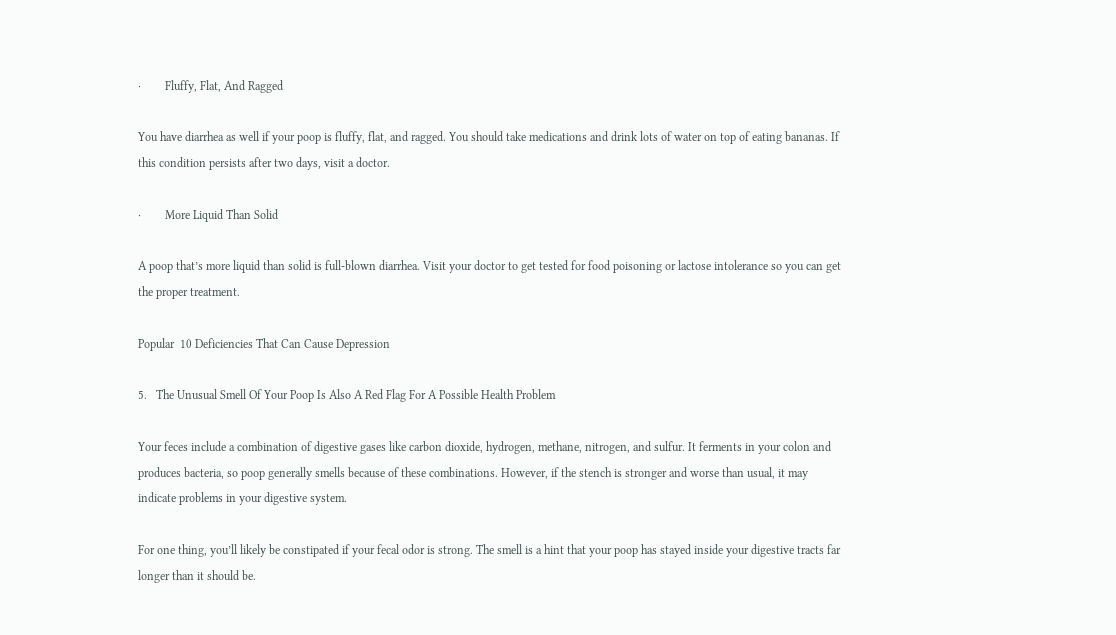·        Fluffy, Flat, And Ragged

You have diarrhea as well if your poop is fluffy, flat, and ragged. You should take medications and drink lots of water on top of eating bananas. If this condition persists after two days, visit a doctor.

·        More Liquid Than Solid

A poop that’s more liquid than solid is full-blown diarrhea. Visit your doctor to get tested for food poisoning or lactose intolerance so you can get the proper treatment.

Popular  10 Deficiencies That Can Cause Depression

5.   The Unusual Smell Of Your Poop Is Also A Red Flag For A Possible Health Problem

Your feces include a combination of digestive gases like carbon dioxide, hydrogen, methane, nitrogen, and sulfur. It ferments in your colon and produces bacteria, so poop generally smells because of these combinations. However, if the stench is stronger and worse than usual, it may indicate problems in your digestive system.

For one thing, you’ll likely be constipated if your fecal odor is strong. The smell is a hint that your poop has stayed inside your digestive tracts far longer than it should be.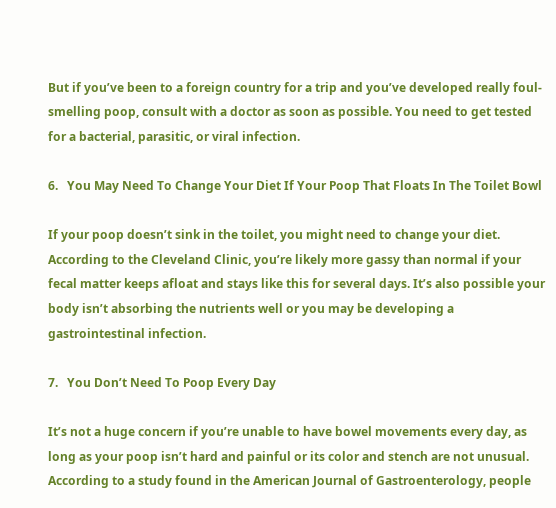But if you’ve been to a foreign country for a trip and you’ve developed really foul-smelling poop, consult with a doctor as soon as possible. You need to get tested for a bacterial, parasitic, or viral infection.

6.   You May Need To Change Your Diet If Your Poop That Floats In The Toilet Bowl

If your poop doesn’t sink in the toilet, you might need to change your diet. According to the Cleveland Clinic, you’re likely more gassy than normal if your fecal matter keeps afloat and stays like this for several days. It’s also possible your body isn’t absorbing the nutrients well or you may be developing a gastrointestinal infection.

7.   You Don’t Need To Poop Every Day

It’s not a huge concern if you’re unable to have bowel movements every day, as long as your poop isn’t hard and painful or its color and stench are not unusual. According to a study found in the American Journal of Gastroenterology, people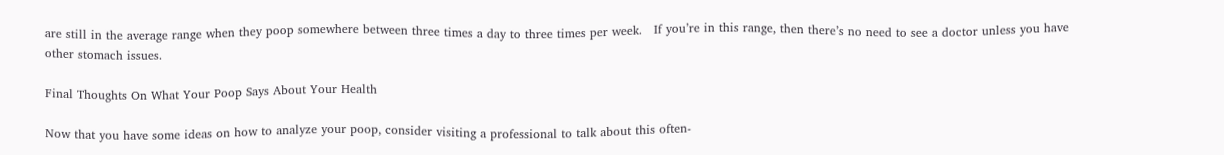are still in the average range when they poop somewhere between three times a day to three times per week.   If you’re in this range, then there’s no need to see a doctor unless you have other stomach issues.

Final Thoughts On What Your Poop Says About Your Health

Now that you have some ideas on how to analyze your poop, consider visiting a professional to talk about this often-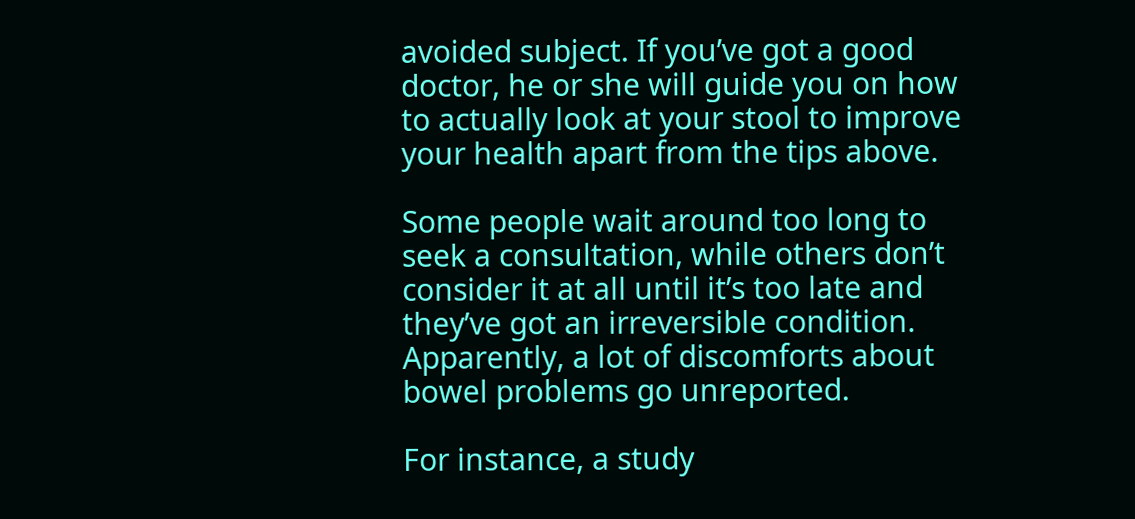avoided subject. If you’ve got a good doctor, he or she will guide you on how to actually look at your stool to improve your health apart from the tips above.

Some people wait around too long to seek a consultation, while others don’t consider it at all until it’s too late and they’ve got an irreversible condition. Apparently, a lot of discomforts about bowel problems go unreported.

For instance, a study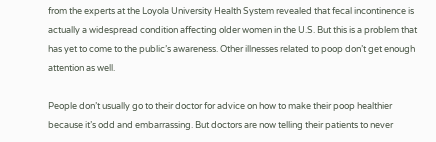from the experts at the Loyola University Health System revealed that fecal incontinence is actually a widespread condition affecting older women in the U.S. But this is a problem that has yet to come to the public’s awareness. Other illnesses related to poop don’t get enough attention as well.

People don’t usually go to their doctor for advice on how to make their poop healthier because it’s odd and embarrassing. But doctors are now telling their patients to never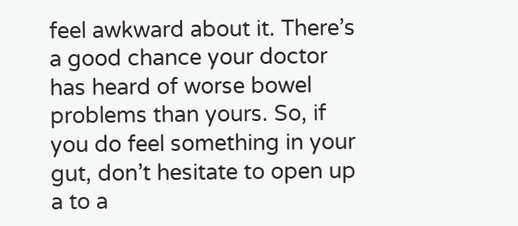feel awkward about it. There’s a good chance your doctor has heard of worse bowel problems than yours. So, if you do feel something in your gut, don’t hesitate to open up a to a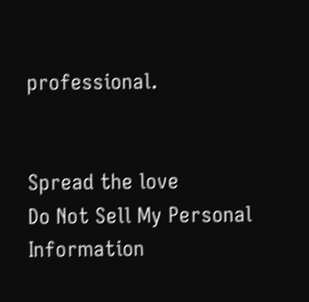professional.


Spread the love
Do Not Sell My Personal Information